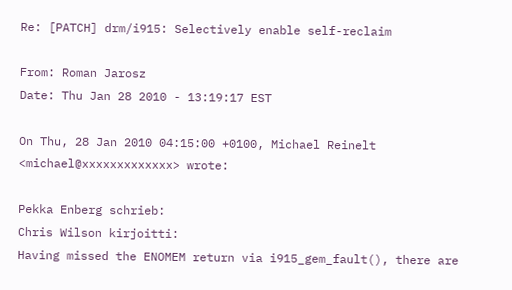Re: [PATCH] drm/i915: Selectively enable self-reclaim

From: Roman Jarosz
Date: Thu Jan 28 2010 - 13:19:17 EST

On Thu, 28 Jan 2010 04:15:00 +0100, Michael Reinelt <michael@xxxxxxxxxxxxx> wrote:

Pekka Enberg schrieb:
Chris Wilson kirjoitti:
Having missed the ENOMEM return via i915_gem_fault(), there are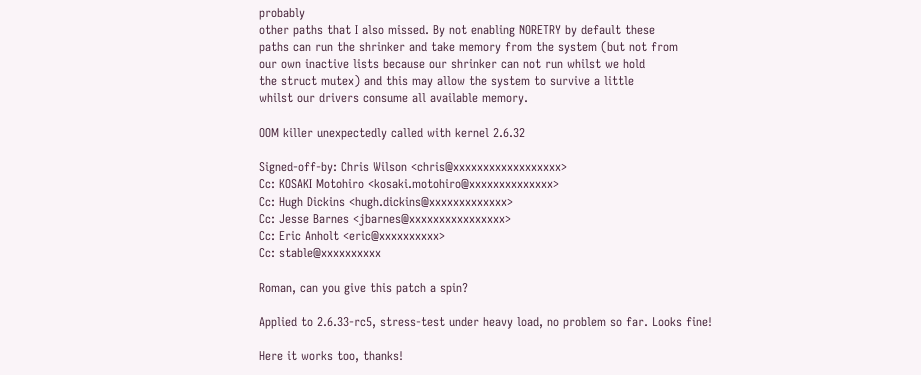probably
other paths that I also missed. By not enabling NORETRY by default these
paths can run the shrinker and take memory from the system (but not from
our own inactive lists because our shrinker can not run whilst we hold
the struct mutex) and this may allow the system to survive a little
whilst our drivers consume all available memory.

OOM killer unexpectedly called with kernel 2.6.32

Signed-off-by: Chris Wilson <chris@xxxxxxxxxxxxxxxxxx>
Cc: KOSAKI Motohiro <kosaki.motohiro@xxxxxxxxxxxxxx>
Cc: Hugh Dickins <hugh.dickins@xxxxxxxxxxxxx>
Cc: Jesse Barnes <jbarnes@xxxxxxxxxxxxxxxx>
Cc: Eric Anholt <eric@xxxxxxxxxx>
Cc: stable@xxxxxxxxxx

Roman, can you give this patch a spin?

Applied to 2.6.33-rc5, stress-test under heavy load, no problem so far. Looks fine!

Here it works too, thanks!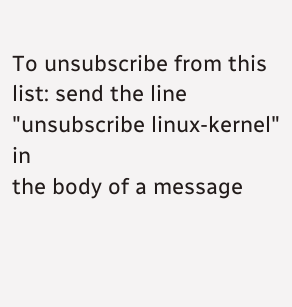To unsubscribe from this list: send the line "unsubscribe linux-kernel" in
the body of a message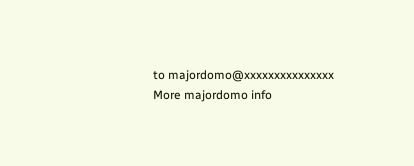to majordomo@xxxxxxxxxxxxxxx
More majordomo info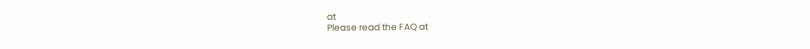at
Please read the FAQ at